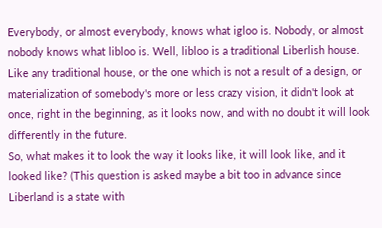Everybody, or almost everybody, knows what igloo is. Nobody, or almost nobody knows what libloo is. Well, libloo is a traditional Liberlish house. Like any traditional house, or the one which is not a result of a design, or materialization of somebody's more or less crazy vision, it didn't look at once, right in the beginning, as it looks now, and with no doubt it will look differently in the future.
So, what makes it to look the way it looks like, it will look like, and it looked like? (This question is asked maybe a bit too in advance since Liberland is a state with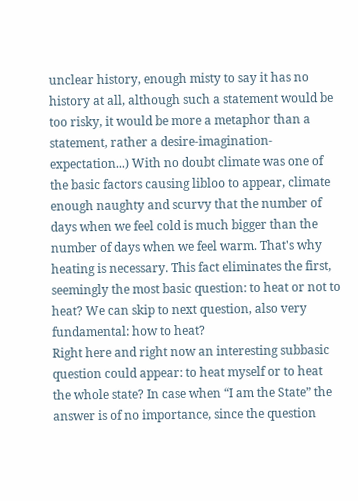unclear history, enough misty to say it has no history at all, although such a statement would be too risky, it would be more a metaphor than a statement, rather a desire-imagination-expectation...) With no doubt climate was one of the basic factors causing libloo to appear, climate enough naughty and scurvy that the number of days when we feel cold is much bigger than the number of days when we feel warm. That's why heating is necessary. This fact eliminates the first, seemingly the most basic question: to heat or not to heat? We can skip to next question, also very fundamental: how to heat?
Right here and right now an interesting subbasic question could appear: to heat myself or to heat the whole state? In case when “I am the State” the answer is of no importance, since the question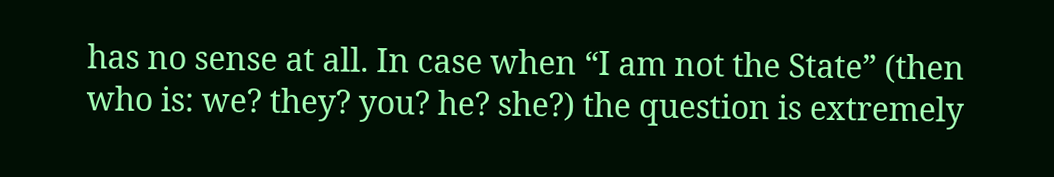has no sense at all. In case when “I am not the State” (then who is: we? they? you? he? she?) the question is extremely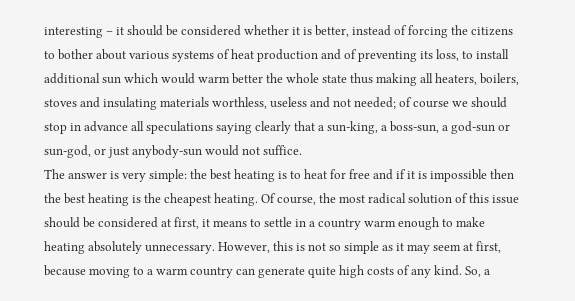interesting – it should be considered whether it is better, instead of forcing the citizens to bother about various systems of heat production and of preventing its loss, to install additional sun which would warm better the whole state thus making all heaters, boilers, stoves and insulating materials worthless, useless and not needed; of course we should stop in advance all speculations saying clearly that a sun-king, a boss-sun, a god-sun or sun-god, or just anybody-sun would not suffice.
The answer is very simple: the best heating is to heat for free and if it is impossible then the best heating is the cheapest heating. Of course, the most radical solution of this issue should be considered at first, it means to settle in a country warm enough to make heating absolutely unnecessary. However, this is not so simple as it may seem at first, because moving to a warm country can generate quite high costs of any kind. So, a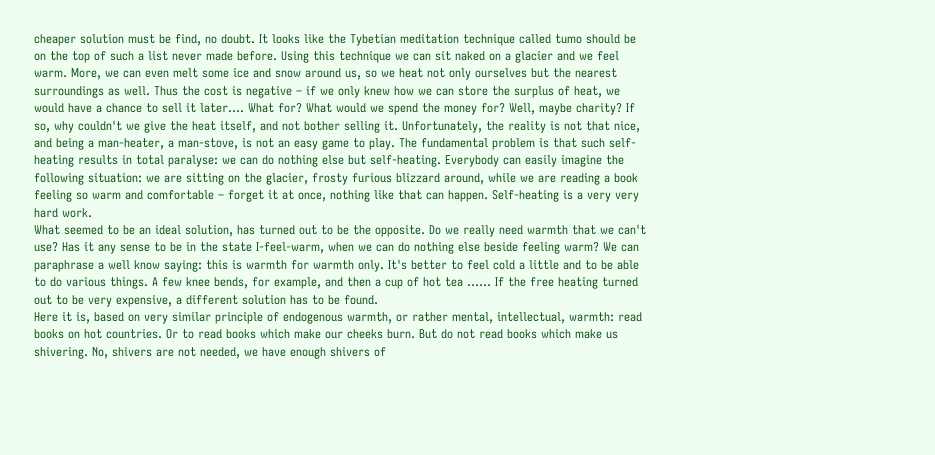cheaper solution must be find, no doubt. It looks like the Tybetian meditation technique called tumo should be on the top of such a list never made before. Using this technique we can sit naked on a glacier and we feel warm. More, we can even melt some ice and snow around us, so we heat not only ourselves but the nearest surroundings as well. Thus the cost is negative – if we only knew how we can store the surplus of heat, we would have a chance to sell it later.... What for? What would we spend the money for? Well, maybe charity? If so, why couldn't we give the heat itself, and not bother selling it. Unfortunately, the reality is not that nice, and being a man-heater, a man-stove, is not an easy game to play. The fundamental problem is that such self-heating results in total paralyse: we can do nothing else but self-heating. Everybody can easily imagine the following situation: we are sitting on the glacier, frosty furious blizzard around, while we are reading a book feeling so warm and comfortable – forget it at once, nothing like that can happen. Self-heating is a very very hard work.
What seemed to be an ideal solution, has turned out to be the opposite. Do we really need warmth that we can't use? Has it any sense to be in the state I-feel-warm, when we can do nothing else beside feeling warm? We can paraphrase a well know saying: this is warmth for warmth only. It's better to feel cold a little and to be able to do various things. A few knee bends, for example, and then a cup of hot tea ...... If the free heating turned out to be very expensive, a different solution has to be found.
Here it is, based on very similar principle of endogenous warmth, or rather mental, intellectual, warmth: read books on hot countries. Or to read books which make our cheeks burn. But do not read books which make us shivering. No, shivers are not needed, we have enough shivers of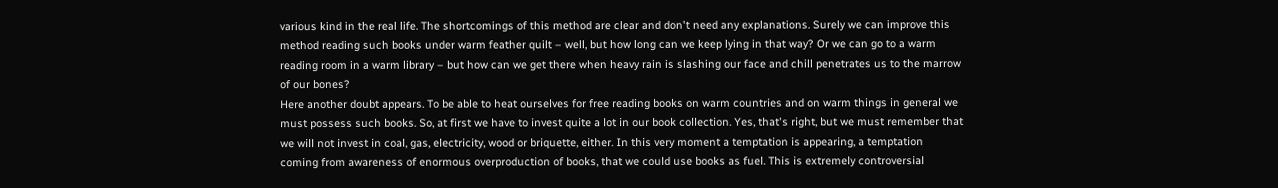various kind in the real life. The shortcomings of this method are clear and don't need any explanations. Surely we can improve this method reading such books under warm feather quilt – well, but how long can we keep lying in that way? Or we can go to a warm reading room in a warm library – but how can we get there when heavy rain is slashing our face and chill penetrates us to the marrow of our bones?
Here another doubt appears. To be able to heat ourselves for free reading books on warm countries and on warm things in general we must possess such books. So, at first we have to invest quite a lot in our book collection. Yes, that's right, but we must remember that we will not invest in coal, gas, electricity, wood or briquette, either. In this very moment a temptation is appearing, a temptation coming from awareness of enormous overproduction of books, that we could use books as fuel. This is extremely controversial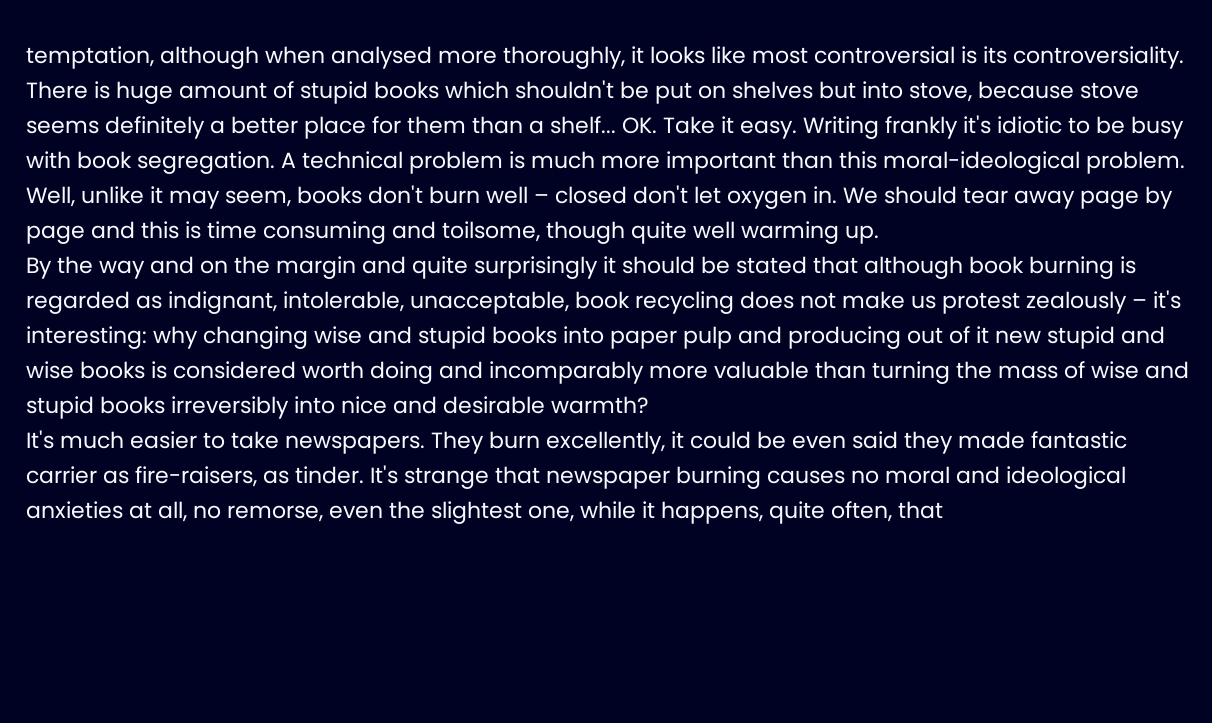temptation, although when analysed more thoroughly, it looks like most controversial is its controversiality. There is huge amount of stupid books which shouldn't be put on shelves but into stove, because stove seems definitely a better place for them than a shelf... OK. Take it easy. Writing frankly it's idiotic to be busy with book segregation. A technical problem is much more important than this moral-ideological problem. Well, unlike it may seem, books don't burn well – closed don't let oxygen in. We should tear away page by page and this is time consuming and toilsome, though quite well warming up.
By the way and on the margin and quite surprisingly it should be stated that although book burning is regarded as indignant, intolerable, unacceptable, book recycling does not make us protest zealously – it's interesting: why changing wise and stupid books into paper pulp and producing out of it new stupid and wise books is considered worth doing and incomparably more valuable than turning the mass of wise and stupid books irreversibly into nice and desirable warmth?
It's much easier to take newspapers. They burn excellently, it could be even said they made fantastic carrier as fire-raisers, as tinder. It's strange that newspaper burning causes no moral and ideological anxieties at all, no remorse, even the slightest one, while it happens, quite often, that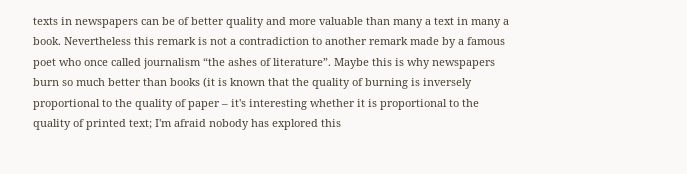texts in newspapers can be of better quality and more valuable than many a text in many a book. Nevertheless this remark is not a contradiction to another remark made by a famous poet who once called journalism “the ashes of literature”. Maybe this is why newspapers burn so much better than books (it is known that the quality of burning is inversely proportional to the quality of paper – it's interesting whether it is proportional to the quality of printed text; I'm afraid nobody has explored this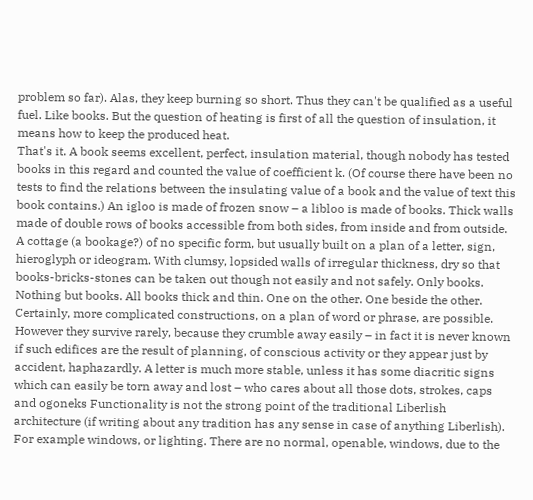problem so far). Alas, they keep burning so short. Thus they can't be qualified as a useful fuel. Like books. But the question of heating is first of all the question of insulation, it means how to keep the produced heat.
That's it. A book seems excellent, perfect, insulation material, though nobody has tested books in this regard and counted the value of coefficient k. (Of course there have been no tests to find the relations between the insulating value of a book and the value of text this book contains.) An igloo is made of frozen snow – a libloo is made of books. Thick walls made of double rows of books accessible from both sides, from inside and from outside. A cottage (a bookage?) of no specific form, but usually built on a plan of a letter, sign, hieroglyph or ideogram. With clumsy, lopsided walls of irregular thickness, dry so that books-bricks-stones can be taken out though not easily and not safely. Only books. Nothing but books. All books thick and thin. One on the other. One beside the other. Certainly, more complicated constructions, on a plan of word or phrase, are possible. However they survive rarely, because they crumble away easily – in fact it is never known if such edifices are the result of planning, of conscious activity or they appear just by accident, haphazardly. A letter is much more stable, unless it has some diacritic signs which can easily be torn away and lost – who cares about all those dots, strokes, caps and ogoneks Functionality is not the strong point of the traditional Liberlish architecture (if writing about any tradition has any sense in case of anything Liberlish). For example windows, or lighting. There are no normal, openable, windows, due to the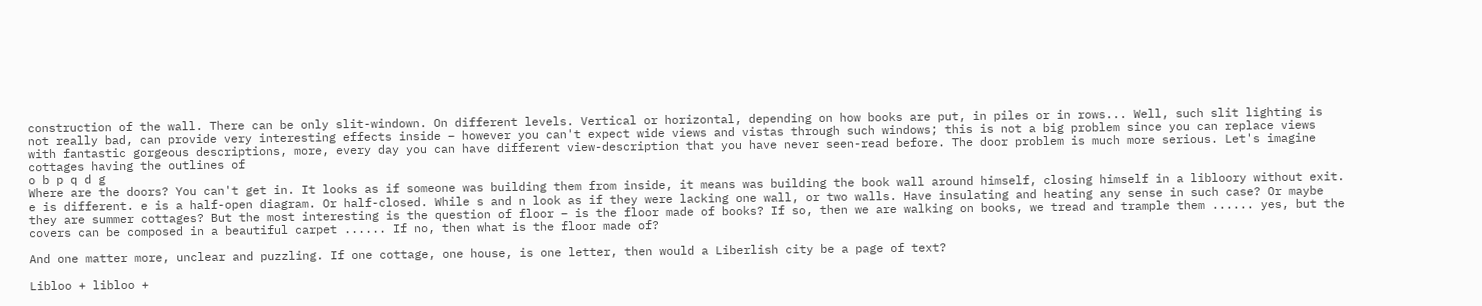construction of the wall. There can be only slit-windown. On different levels. Vertical or horizontal, depending on how books are put, in piles or in rows... Well, such slit lighting is not really bad, can provide very interesting effects inside – however you can't expect wide views and vistas through such windows; this is not a big problem since you can replace views with fantastic gorgeous descriptions, more, every day you can have different view-description that you have never seen-read before. The door problem is much more serious. Let's imagine cottages having the outlines of
o b p q d g
Where are the doors? You can't get in. It looks as if someone was building them from inside, it means was building the book wall around himself, closing himself in a libloory without exit.
e is different. e is a half-open diagram. Or half-closed. While s and n look as if they were lacking one wall, or two walls. Have insulating and heating any sense in such case? Or maybe they are summer cottages? But the most interesting is the question of floor – is the floor made of books? If so, then we are walking on books, we tread and trample them ...... yes, but the covers can be composed in a beautiful carpet ...... If no, then what is the floor made of?

And one matter more, unclear and puzzling. If one cottage, one house, is one letter, then would a Liberlish city be a page of text?

Libloo + libloo +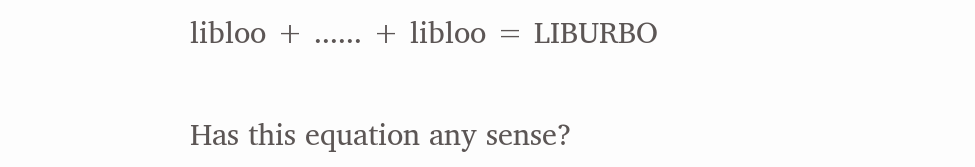libloo + ...... + libloo = LIBURBO

Has this equation any sense?